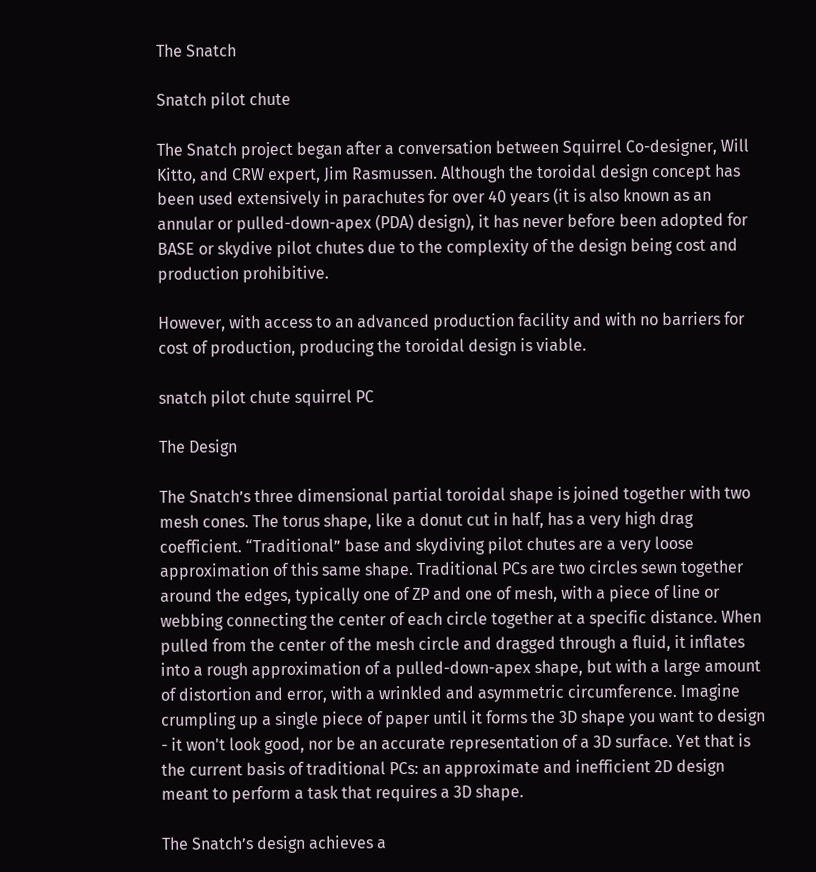The Snatch

Snatch pilot chute

The Snatch project began after a conversation between Squirrel Co-designer, Will Kitto, and CRW expert, Jim Rasmussen. Although the toroidal design concept has been used extensively in parachutes for over 40 years (it is also known as an annular or pulled-down-apex (PDA) design), it has never before been adopted for BASE or skydive pilot chutes due to the complexity of the design being cost and production prohibitive.

However, with access to an advanced production facility and with no barriers for cost of production, producing the toroidal design is viable.

snatch pilot chute squirrel PC

The Design

The Snatch’s three dimensional partial toroidal shape is joined together with two mesh cones. The torus shape, like a donut cut in half, has a very high drag coefficient. “Traditional” base and skydiving pilot chutes are a very loose approximation of this same shape. Traditional PCs are two circles sewn together around the edges, typically one of ZP and one of mesh, with a piece of line or webbing connecting the center of each circle together at a specific distance. When pulled from the center of the mesh circle and dragged through a fluid, it inflates into a rough approximation of a pulled-down-apex shape, but with a large amount of distortion and error, with a wrinkled and asymmetric circumference. Imagine crumpling up a single piece of paper until it forms the 3D shape you want to design - it won't look good, nor be an accurate representation of a 3D surface. Yet that is the current basis of traditional PCs: an approximate and inefficient 2D design meant to perform a task that requires a 3D shape.

The Snatch’s design achieves a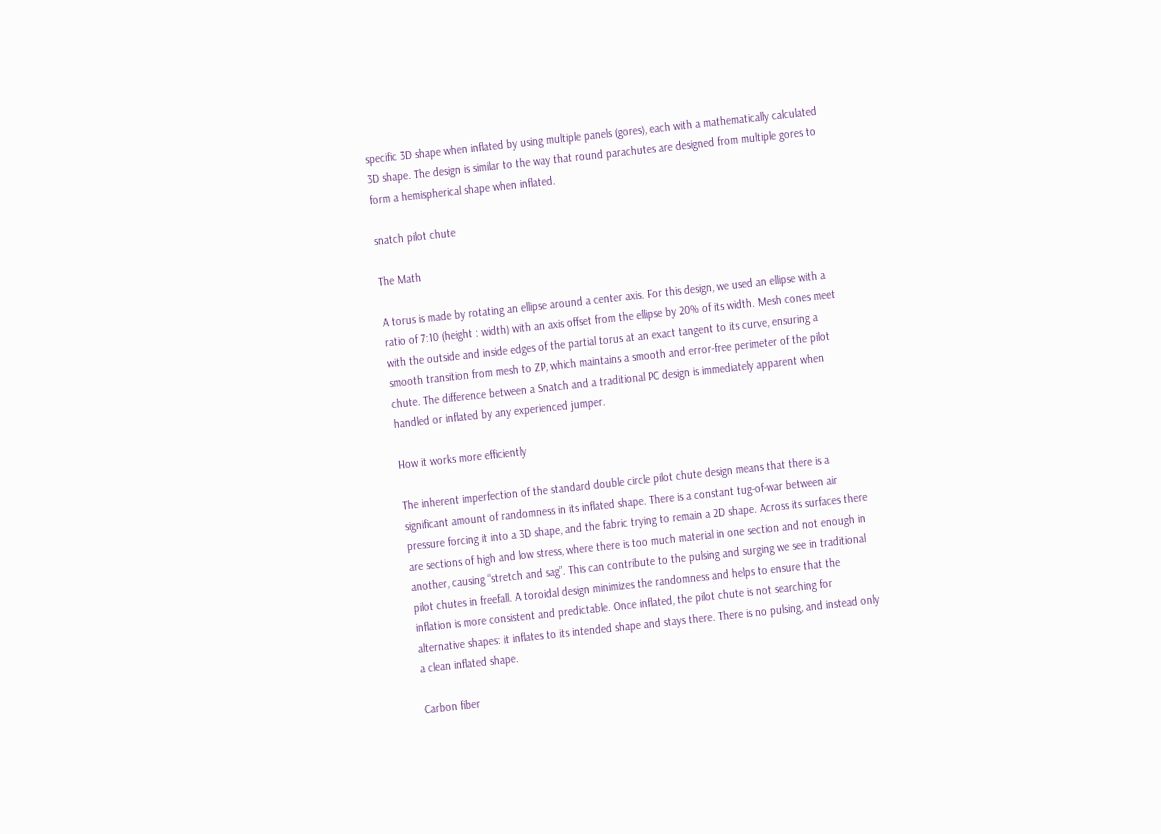specific 3D shape when inflated by using multiple panels (gores), each with a mathematically calculated 3D shape. The design is similar to the way that round parachutes are designed from multiple gores to form a hemispherical shape when inflated.

snatch pilot chute

The Math

A torus is made by rotating an ellipse around a center axis. For this design, we used an ellipse with a ratio of 7:10 (height : width) with an axis offset from the ellipse by 20% of its width. Mesh cones meet with the outside and inside edges of the partial torus at an exact tangent to its curve, ensuring a smooth transition from mesh to ZP, which maintains a smooth and error-free perimeter of the pilot chute. The difference between a Snatch and a traditional PC design is immediately apparent when handled or inflated by any experienced jumper.

How it works more efficiently

The inherent imperfection of the standard double circle pilot chute design means that there is a significant amount of randomness in its inflated shape. There is a constant tug-of-war between air pressure forcing it into a 3D shape, and the fabric trying to remain a 2D shape. Across its surfaces there are sections of high and low stress, where there is too much material in one section and not enough in another, causing “stretch and sag”. This can contribute to the pulsing and surging we see in traditional pilot chutes in freefall. A toroidal design minimizes the randomness and helps to ensure that the inflation is more consistent and predictable. Once inflated, the pilot chute is not searching for alternative shapes: it inflates to its intended shape and stays there. There is no pulsing, and instead only a clean inflated shape.

Carbon fiber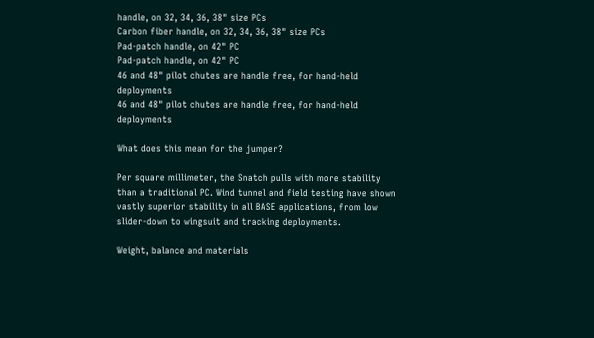handle, on 32, 34, 36, 38" size PCs
Carbon fiber handle, on 32, 34, 36, 38" size PCs
Pad-patch handle, on 42" PC
Pad-patch handle, on 42" PC
46 and 48" pilot chutes are handle free, for hand-held deployments
46 and 48" pilot chutes are handle free, for hand-held deployments

What does this mean for the jumper?

Per square millimeter, the Snatch pulls with more stability than a traditional PC. Wind tunnel and field testing have shown vastly superior stability in all BASE applications, from low slider-down to wingsuit and tracking deployments.

Weight, balance and materials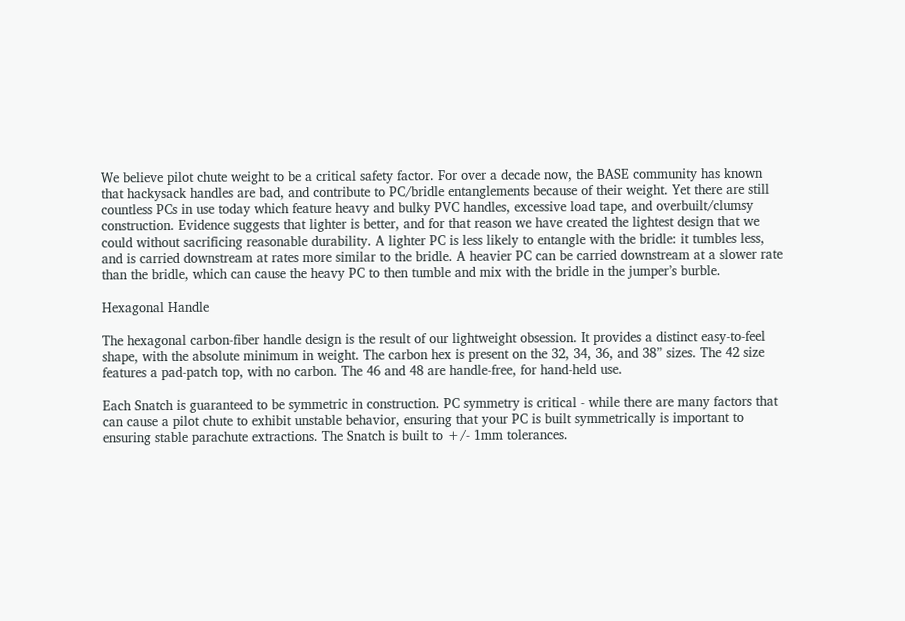We believe pilot chute weight to be a critical safety factor. For over a decade now, the BASE community has known that hackysack handles are bad, and contribute to PC/bridle entanglements because of their weight. Yet there are still countless PCs in use today which feature heavy and bulky PVC handles, excessive load tape, and overbuilt/clumsy construction. Evidence suggests that lighter is better, and for that reason we have created the lightest design that we could without sacrificing reasonable durability. A lighter PC is less likely to entangle with the bridle: it tumbles less, and is carried downstream at rates more similar to the bridle. A heavier PC can be carried downstream at a slower rate than the bridle, which can cause the heavy PC to then tumble and mix with the bridle in the jumper’s burble.

Hexagonal Handle

The hexagonal carbon-fiber handle design is the result of our lightweight obsession. It provides a distinct easy-to-feel shape, with the absolute minimum in weight. The carbon hex is present on the 32, 34, 36, and 38” sizes. The 42 size features a pad-patch top, with no carbon. The 46 and 48 are handle-free, for hand-held use.

Each Snatch is guaranteed to be symmetric in construction. PC symmetry is critical - while there are many factors that can cause a pilot chute to exhibit unstable behavior, ensuring that your PC is built symmetrically is important to ensuring stable parachute extractions. The Snatch is built to +/- 1mm tolerances.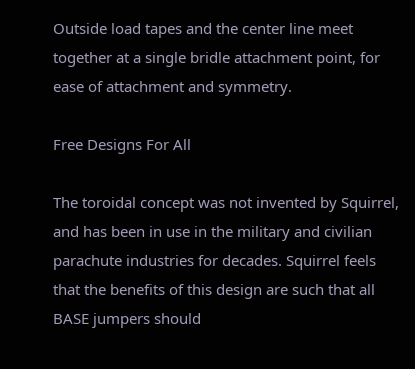Outside load tapes and the center line meet together at a single bridle attachment point, for ease of attachment and symmetry.

Free Designs For All

The toroidal concept was not invented by Squirrel, and has been in use in the military and civilian parachute industries for decades. Squirrel feels that the benefits of this design are such that all BASE jumpers should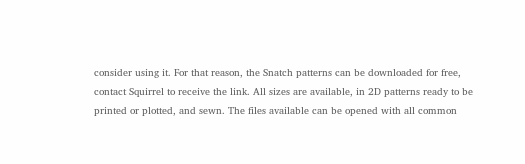consider using it. For that reason, the Snatch patterns can be downloaded for free, contact Squirrel to receive the link. All sizes are available, in 2D patterns ready to be printed or plotted, and sewn. The files available can be opened with all common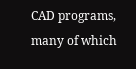CAD programs, many of which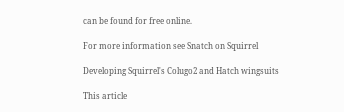can be found for free online.

For more information see Snatch on Squirrel

Developing Squirrel's Colugo2 and Hatch wingsuits

This article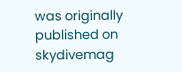was originally published on skydivemag